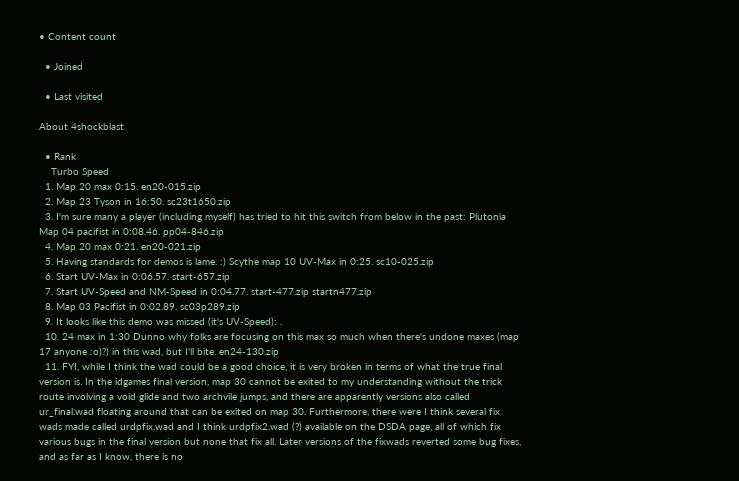• Content count

  • Joined

  • Last visited

About 4shockblast

  • Rank
    Turbo Speed
  1. Map 20 max 0:15. en20-015.zip
  2. Map 23 Tyson in 16:50. sc23t1650.zip
  3. I'm sure many a player (including myself) has tried to hit this switch from below in the past: Plutonia Map 04 pacifist in 0:08.46. pp04-846.zip
  4. Map 20 max 0:21. en20-021.zip
  5. Having standards for demos is lame. :) Scythe map 10 UV-Max in 0:25. sc10-025.zip
  6. Start UV-Max in 0:06.57. start-657.zip
  7. Start UV-Speed and NM-Speed in 0:04.77. start-477.zip startn477.zip
  8. Map 03 Pacifist in 0:02.89. sc03p289.zip
  9. It looks like this demo was missed (it's UV-Speed): .
  10. 24 max in 1:30 Dunno why folks are focusing on this max so much when there's undone maxes (map 17 anyone :o)?) in this wad, but I'll bite. en24-130.zip
  11. FYI, while I think the wad could be a good choice, it is very broken in terms of what the true final version is. In the idgames final version, map 30 cannot be exited to my understanding without the trick route involving a void glide and two archvile jumps, and there are apparently versions also called ur_final.wad floating around that can be exited on map 30. Furthermore, there were I think several fix wads made called urdpfix.wad and I think urdpfix2.wad (?) available on the DSDA page, all of which fix various bugs in the final version but none that fix all. Later versions of the fixwads reverted some bug fixes, and as far as I know, there is no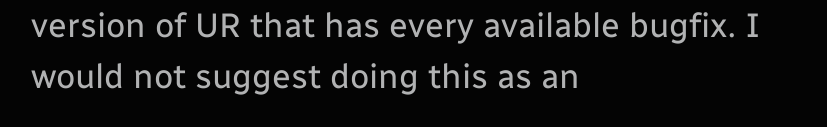version of UR that has every available bugfix. I would not suggest doing this as an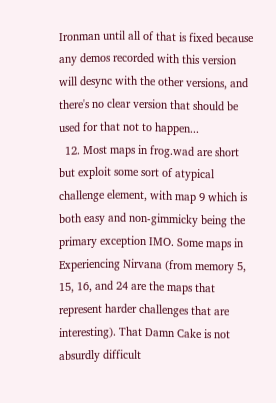Ironman until all of that is fixed because any demos recorded with this version will desync with the other versions, and there's no clear version that should be used for that not to happen...
  12. Most maps in frog.wad are short but exploit some sort of atypical challenge element, with map 9 which is both easy and non-gimmicky being the primary exception IMO. Some maps in Experiencing Nirvana (from memory 5, 15, 16, and 24 are the maps that represent harder challenges that are interesting). That Damn Cake is not absurdly difficult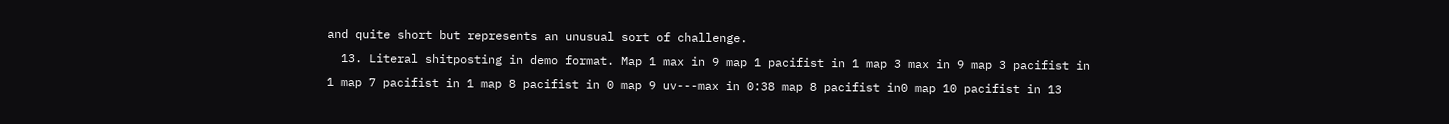and quite short but represents an unusual sort of challenge.
  13. Literal shitposting in demo format. Map 1 max in 9 map 1 pacifist in 1 map 3 max in 9 map 3 pacifist in 1 map 7 pacifist in 1 map 8 pacifist in 0 map 9 uv---max in 0:38 map 8 pacifist in0 map 10 pacifist in 13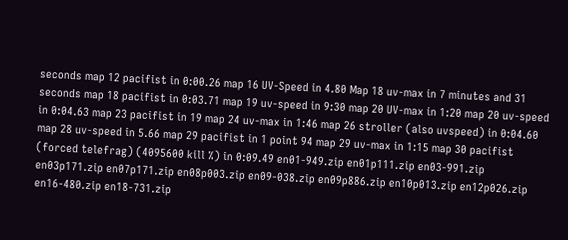seconds map 12 pacifist in 0:00.26 map 16 UV-Speed in 4.80 Map 18 uv-max in 7 minutes and 31 seconds map 18 pacifist in 0:03.71 map 19 uv-speed in 9:30 map 20 UV-max in 1:20 map 20 uv-speed in 0:04.63 map 23 pacifist in 19 map 24 uv-max in 1:46 map 26 stroller (also uvspeed) in 0:04.60 map 28 uv-speed in 5.66 map 29 pacifist in 1 point 94 map 29 uv-max in 1:15 map 30 pacifist (forced telefrag) (4095600 kill %) in 0:09.49 en01-949.zip en01p111.zip en03-991.zip en03p171.zip en07p171.zip en08p003.zip en09-038.zip en09p886.zip en10p013.zip en12p026.zip en16-480.zip en18-731.zip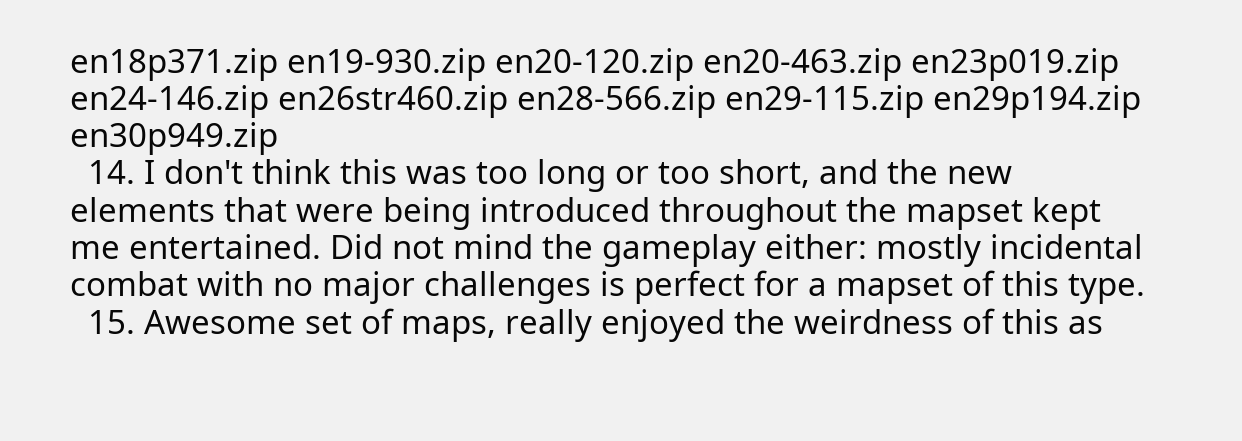en18p371.zip en19-930.zip en20-120.zip en20-463.zip en23p019.zip en24-146.zip en26str460.zip en28-566.zip en29-115.zip en29p194.zip en30p949.zip
  14. I don't think this was too long or too short, and the new elements that were being introduced throughout the mapset kept me entertained. Did not mind the gameplay either: mostly incidental combat with no major challenges is perfect for a mapset of this type.
  15. Awesome set of maps, really enjoyed the weirdness of this as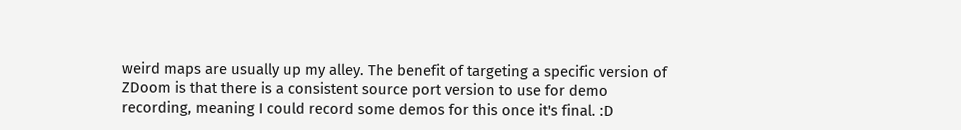weird maps are usually up my alley. The benefit of targeting a specific version of ZDoom is that there is a consistent source port version to use for demo recording, meaning I could record some demos for this once it's final. :D